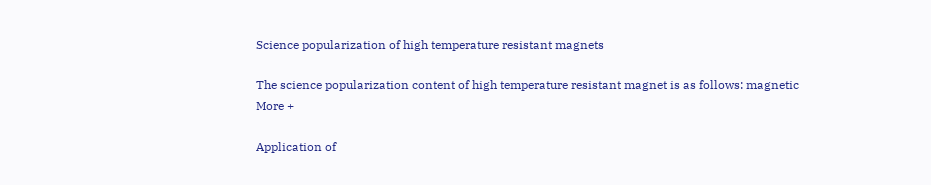Science popularization of high temperature resistant magnets

The science popularization content of high temperature resistant magnet is as follows: magnetic
More +

Application of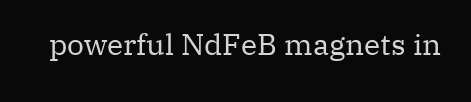powerful NdFeB magnets in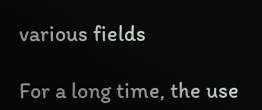various fields

For a long time, the use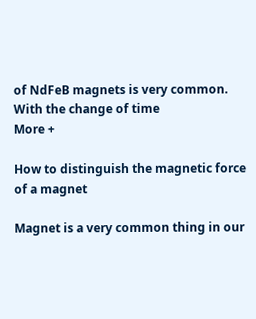of NdFeB magnets is very common. With the change of time
More +

How to distinguish the magnetic force of a magnet

Magnet is a very common thing in our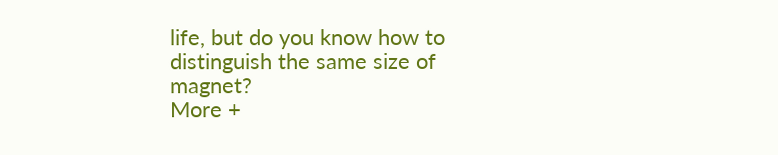life, but do you know how to distinguish the same size of magnet?
More +